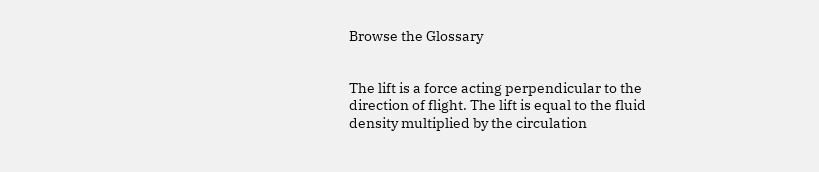Browse the Glossary


The lift is a force acting perpendicular to the direction of flight. The lift is equal to the fluid density multiplied by the circulation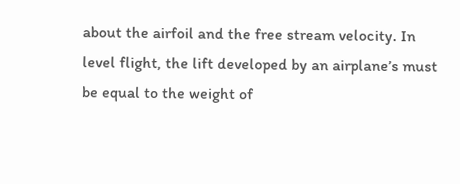about the airfoil and the free stream velocity. In level flight, the lift developed by an airplane’s must be equal to the weight of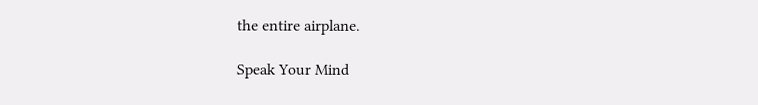the entire airplane.

Speak Your Mind